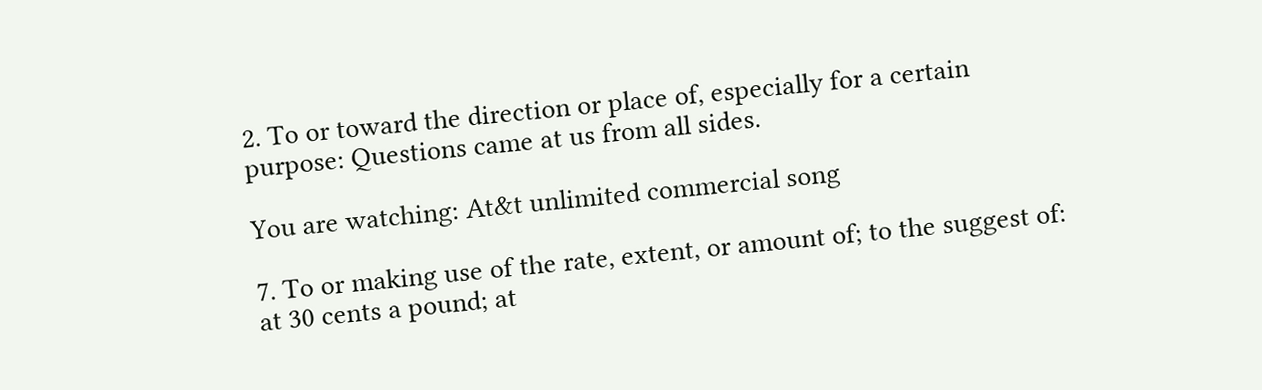2. To or toward the direction or place of, especially for a certain purpose: Questions came at us from all sides.

You are watching: At&t unlimited commercial song

7. To or making use of the rate, extent, or amount of; to the suggest of: at 30 cents a pound; at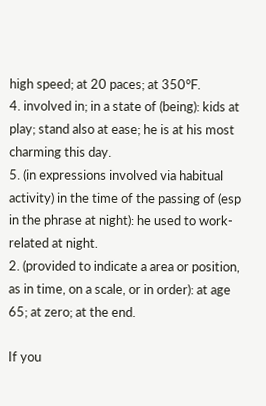high speed; at 20 paces; at 350°F.
4. involved in; in a state of (being): kids at play; stand also at ease; he is at his most charming this day.
5. (in expressions involved via habitual activity) in the time of the passing of (esp in the phrase at night): he used to work-related at night.
2. (provided to indicate a area or position, as in time, on a scale, or in order): at age 65; at zero; at the end.

If you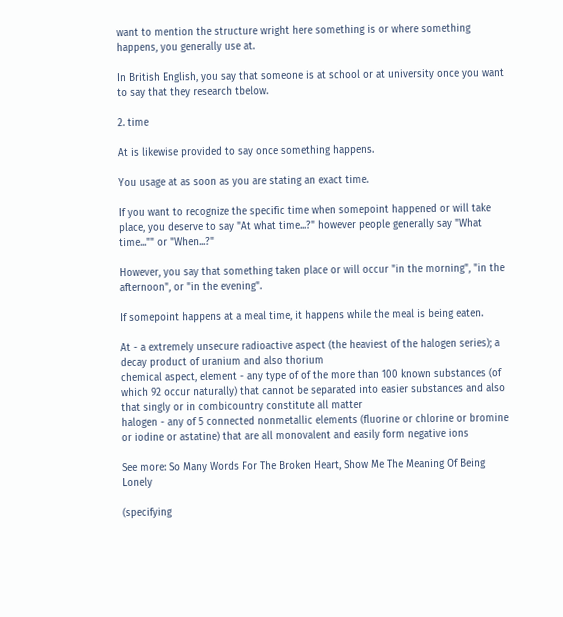want to mention the structure wright here something is or where something happens, you generally use at.

In British English, you say that someone is at school or at university once you want to say that they research tbelow.

2. time

At is likewise provided to say once something happens.

You usage at as soon as you are stating an exact time.

If you want to recognize the specific time when somepoint happened or will take place, you deserve to say "At what time...?" however people generally say "What time..."" or "When...?"

However, you say that something taken place or will occur "in the morning", "in the afternoon", or "in the evening".

If somepoint happens at a meal time, it happens while the meal is being eaten.

At - a extremely unsecure radioactive aspect (the heaviest of the halogen series); a decay product of uranium and also thorium
chemical aspect, element - any type of of the more than 100 known substances (of which 92 occur naturally) that cannot be separated into easier substances and also that singly or in combicountry constitute all matter
halogen - any of 5 connected nonmetallic elements (fluorine or chlorine or bromine or iodine or astatine) that are all monovalent and easily form negative ions

See more: So Many Words For The Broken Heart, Show Me The Meaning Of Being Lonely

(specifying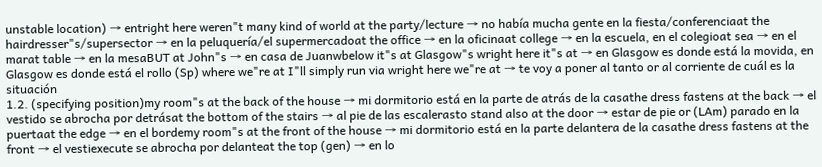unstable location) → entright here weren"t many kind of world at the party/lecture → no había mucha gente en la fiesta/conferenciaat the hairdresser"s/supersector → en la peluquería/el supermercadoat the office → en la oficinaat college → en la escuela, en el colegioat sea → en el marat table → en la mesaBUT at John"s → en casa de Juanwbelow it"s at Glasgow"s wright here it"s at → en Glasgow es donde está la movida, en Glasgow es donde está el rollo (Sp) where we"re at I"ll simply run via wright here we"re at → te voy a poner al tanto or al corriente de cuál es la situación
1.2. (specifying position)my room"s at the back of the house → mi dormitorio está en la parte de atrás de la casathe dress fastens at the back → el vestido se abrocha por detrásat the bottom of the stairs → al pie de las escalerasto stand also at the door → estar de pie or (LAm) parado en la puertaat the edge → en el bordemy room"s at the front of the house → mi dormitorio está en la parte delantera de la casathe dress fastens at the front → el vestiexecute se abrocha por delanteat the top (gen) → en lo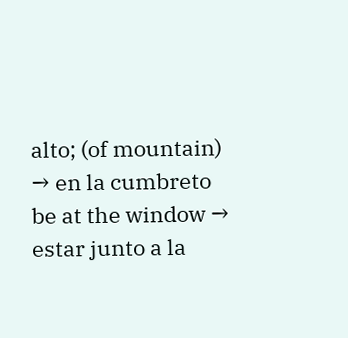alto; (of mountain) → en la cumbreto be at the window → estar junto a la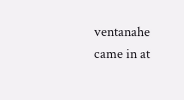ventanahe came in at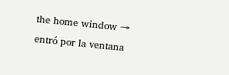the home window → entró por la ventana